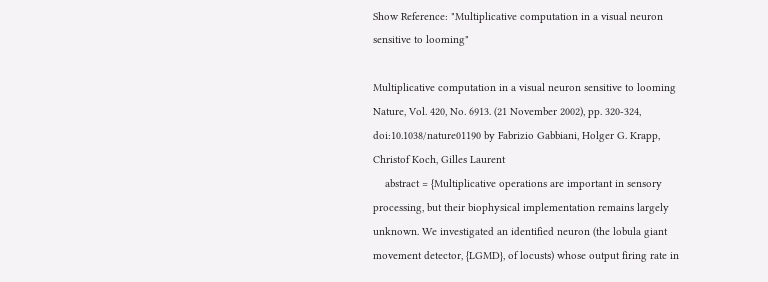Show Reference: "Multiplicative computation in a visual neuron sensitive to looming"

Multiplicative computation in a visual neuron sensitive to looming Nature, Vol. 420, No. 6913. (21 November 2002), pp. 320-324, doi:10.1038/nature01190 by Fabrizio Gabbiani, Holger G. Krapp, Christof Koch, Gilles Laurent
    abstract = {Multiplicative operations are important in sensory processing, but their biophysical implementation remains largely unknown. We investigated an identified neuron (the lobula giant movement detector, {LGMD}, of locusts) whose output firing rate in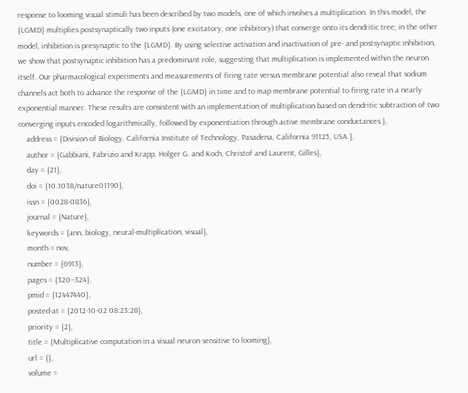response to looming visual stimuli has been described by two models, one of which involves a multiplication. In this model, the {LGMD} multiplies postsynaptically two inputs (one excitatory, one inhibitory) that converge onto its dendritic tree; in the other model, inhibition is presynaptic to the {LGMD}. By using selective activation and inactivation of pre- and postsynaptic inhibition, we show that postsynaptic inhibition has a predominant role, suggesting that multiplication is implemented within the neuron itself. Our pharmacological experiments and measurements of firing rate versus membrane potential also reveal that sodium channels act both to advance the response of the {LGMD} in time and to map membrane potential to firing rate in a nearly exponential manner. These results are consistent with an implementation of multiplication based on dendritic subtraction of two converging inputs encoded logarithmically, followed by exponentiation through active membrane conductances.},
    address = {Division of Biology, California Institute of Technology, Pasadena, California 91125, USA.},
    author = {Gabbiani, Fabrizio and Krapp, Holger G. and Koch, Christof and Laurent, Gilles},
    day = {21},
    doi = {10.1038/nature01190},
    issn = {0028-0836},
    journal = {Nature},
    keywords = {ann, biology, neural-multiplication, visual},
    month = nov,
    number = {6913},
    pages = {320--324},
    pmid = {12447440},
    posted-at = {2012-10-02 08:23:28},
    priority = {2},
    title = {Multiplicative computation in a visual neuron sensitive to looming},
    url = {},
    volume =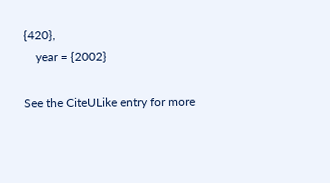{420},
    year = {2002}

See the CiteULike entry for more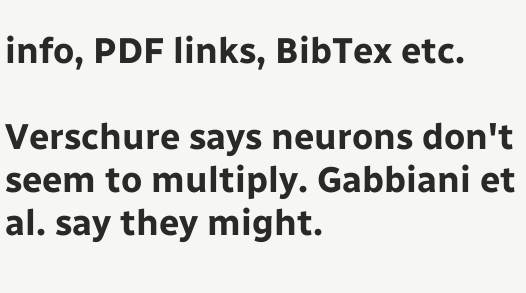info, PDF links, BibTex etc.

Verschure says neurons don't seem to multiply. Gabbiani et al. say they might.